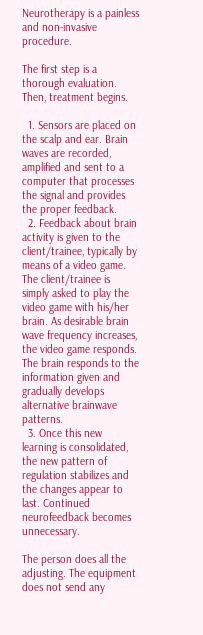Neurotherapy is a painless and non-invasive procedure.

The first step is a thorough evaluation. Then, treatment begins.

  1. Sensors are placed on the scalp and ear. Brain waves are recorded, amplified and sent to a computer that processes the signal and provides the proper feedback.
  2. Feedback about brain activity is given to the client/trainee, typically by means of a video game. The client/trainee is simply asked to play the video game with his/her brain. As desirable brain wave frequency increases, the video game responds. The brain responds to the information given and gradually develops alternative brainwave patterns.
  3. Once this new learning is consolidated, the new pattern of regulation stabilizes and the changes appear to last. Continued neurofeedback becomes unnecessary.

The person does all the adjusting. The equipment does not send any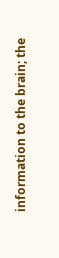information to the brain; the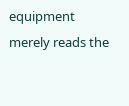equipment merely reads the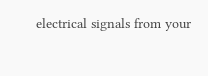electrical signals from your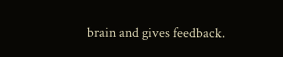brain and gives feedback.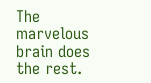The marvelous brain does the rest.